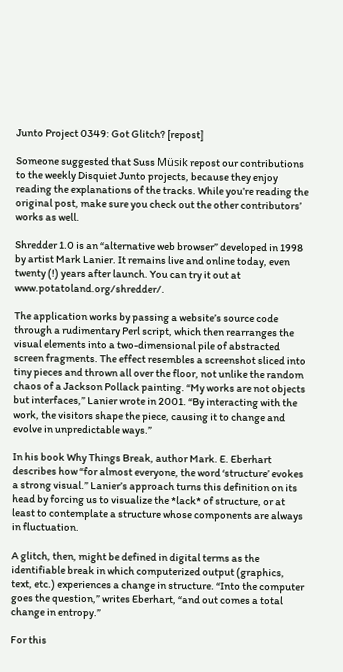Junto Project 0349: Got Glitch? [repost]

Someone suggested that Suss Müsik repost our contributions to the weekly Disquiet Junto projects, because they enjoy reading the explanations of the tracks. While you’re reading the original post, make sure you check out the other contributors’ works as well.

Shredder 1.0 is an “alternative web browser” developed in 1998 by artist Mark Lanier. It remains live and online today, even twenty (!) years after launch. You can try it out at www.potatoland.org/shredder/.

The application works by passing a website’s source code through a rudimentary Perl script, which then rearranges the visual elements into a two-dimensional pile of abstracted screen fragments. The effect resembles a screenshot sliced into tiny pieces and thrown all over the floor, not unlike the random chaos of a Jackson Pollack painting. “My works are not objects but interfaces,” Lanier wrote in 2001. “By interacting with the work, the visitors shape the piece, causing it to change and evolve in unpredictable ways.”

In his book Why Things Break, author Mark. E. Eberhart describes how “for almost everyone, the word ‘structure’ evokes a strong visual.” Lanier’s approach turns this definition on its head by forcing us to visualize the *lack* of structure, or at least to contemplate a structure whose components are always in fluctuation.

A glitch, then, might be defined in digital terms as the identifiable break in which computerized output (graphics, text, etc.) experiences a change in structure. “Into the computer goes the question,” writes Eberhart, “and out comes a total change in entropy.”

For this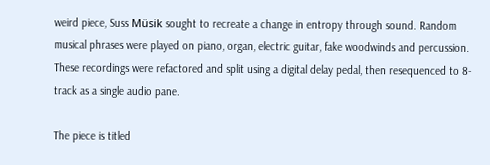weird piece, Suss Müsik sought to recreate a change in entropy through sound. Random musical phrases were played on piano, organ, electric guitar, fake woodwinds and percussion. These recordings were refactored and split using a digital delay pedal, then resequenced to 8-track as a single audio pane.

The piece is titled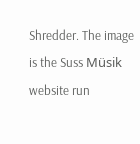Shredder. The image is the Suss Müsik website run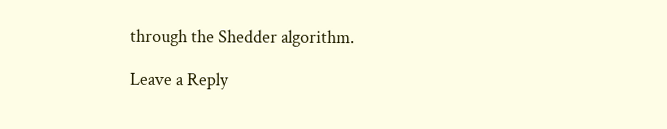through the Shedder algorithm.

Leave a Reply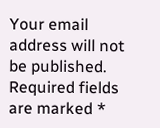Your email address will not be published. Required fields are marked *